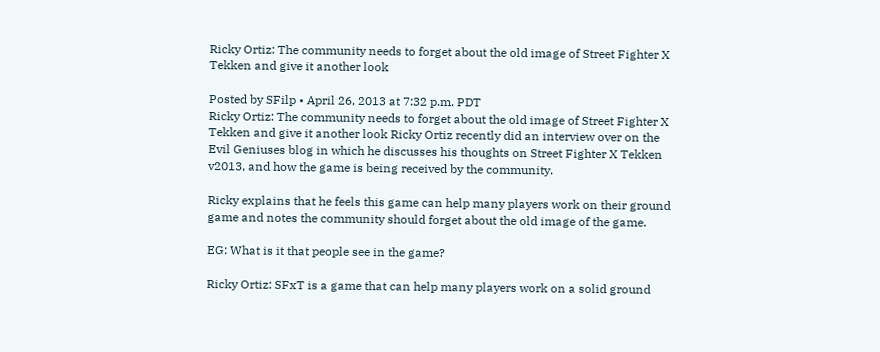Ricky Ortiz: The community needs to forget about the old image of Street Fighter X Tekken and give it another look

Posted by SFilp • April 26, 2013 at 7:32 p.m. PDT
Ricky Ortiz: The community needs to forget about the old image of Street Fighter X Tekken and give it another look Ricky Ortiz recently did an interview over on the Evil Geniuses blog in which he discusses his thoughts on Street Fighter X Tekken v2013, and how the game is being received by the community.

Ricky explains that he feels this game can help many players work on their ground game and notes the community should forget about the old image of the game.

EG: What is it that people see in the game?

Ricky Ortiz: SFxT is a game that can help many players work on a solid ground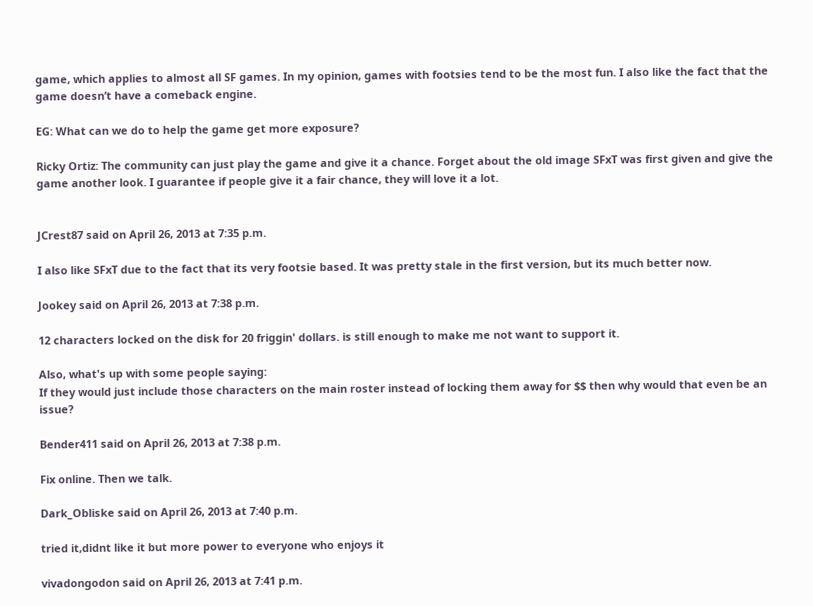game, which applies to almost all SF games. In my opinion, games with footsies tend to be the most fun. I also like the fact that the game doesn’t have a comeback engine.

EG: What can we do to help the game get more exposure?

Ricky Ortiz: The community can just play the game and give it a chance. Forget about the old image SFxT was first given and give the game another look. I guarantee if people give it a fair chance, they will love it a lot.


JCrest87 said on April 26, 2013 at 7:35 p.m.

I also like SFxT due to the fact that its very footsie based. It was pretty stale in the first version, but its much better now.

Jookey said on April 26, 2013 at 7:38 p.m.

12 characters locked on the disk for 20 friggin' dollars. is still enough to make me not want to support it.

Also, what's up with some people saying:
If they would just include those characters on the main roster instead of locking them away for $$ then why would that even be an issue?

Bender411 said on April 26, 2013 at 7:38 p.m.

Fix online. Then we talk.

Dark_Obliske said on April 26, 2013 at 7:40 p.m.

tried it,didnt like it but more power to everyone who enjoys it

vivadongodon said on April 26, 2013 at 7:41 p.m.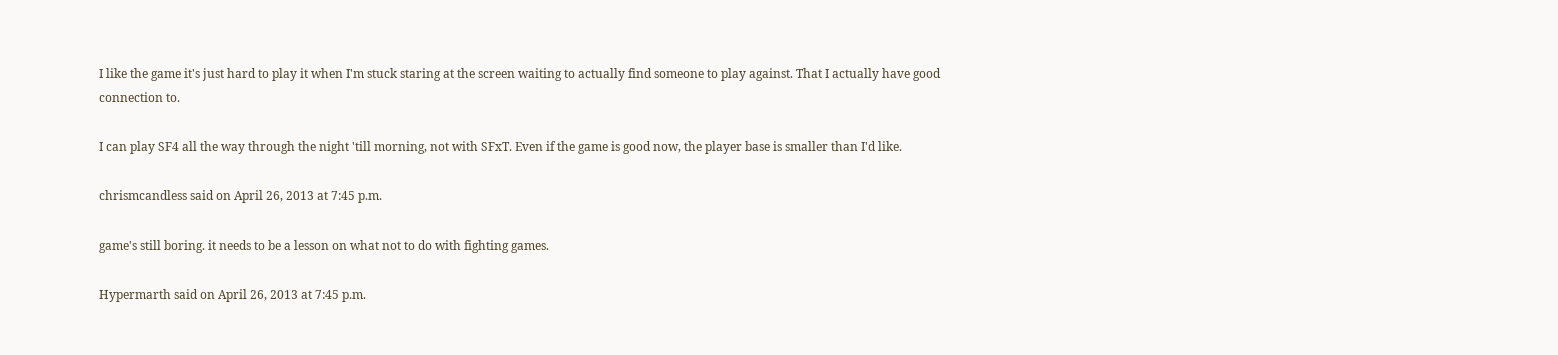I like the game it's just hard to play it when I'm stuck staring at the screen waiting to actually find someone to play against. That I actually have good connection to.

I can play SF4 all the way through the night 'till morning, not with SFxT. Even if the game is good now, the player base is smaller than I'd like.

chrismcandless said on April 26, 2013 at 7:45 p.m.

game's still boring. it needs to be a lesson on what not to do with fighting games.

Hypermarth said on April 26, 2013 at 7:45 p.m.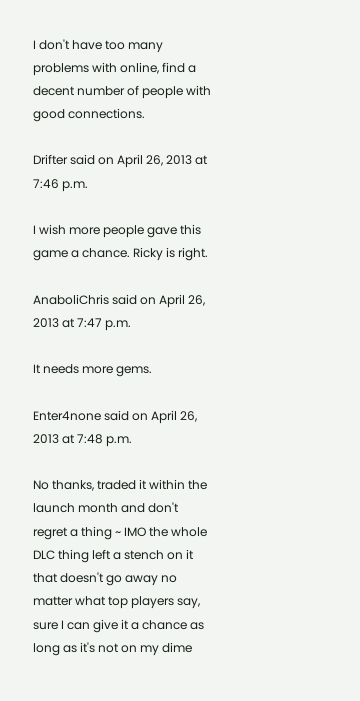I don't have too many problems with online, find a decent number of people with good connections.

Drifter said on April 26, 2013 at 7:46 p.m.

I wish more people gave this game a chance. Ricky is right.

AnaboliChris said on April 26, 2013 at 7:47 p.m.

It needs more gems.

Enter4none said on April 26, 2013 at 7:48 p.m.

No thanks, traded it within the launch month and don't regret a thing ~ IMO the whole DLC thing left a stench on it that doesn't go away no matter what top players say, sure I can give it a chance as long as it's not on my dime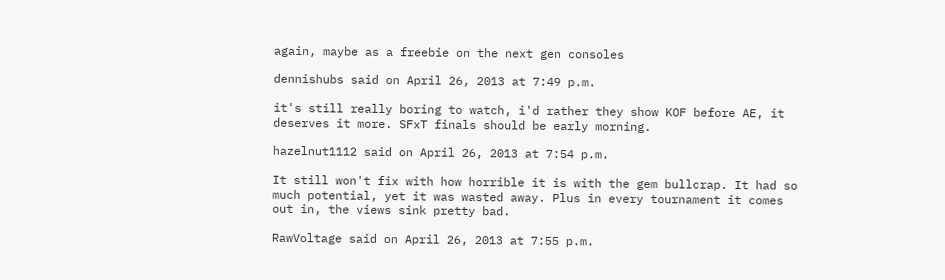again, maybe as a freebie on the next gen consoles

dennishubs said on April 26, 2013 at 7:49 p.m.

it's still really boring to watch, i'd rather they show KOF before AE, it deserves it more. SFxT finals should be early morning.

hazelnut1112 said on April 26, 2013 at 7:54 p.m.

It still won't fix with how horrible it is with the gem bullcrap. It had so much potential, yet it was wasted away. Plus in every tournament it comes out in, the views sink pretty bad.

RawVoltage said on April 26, 2013 at 7:55 p.m.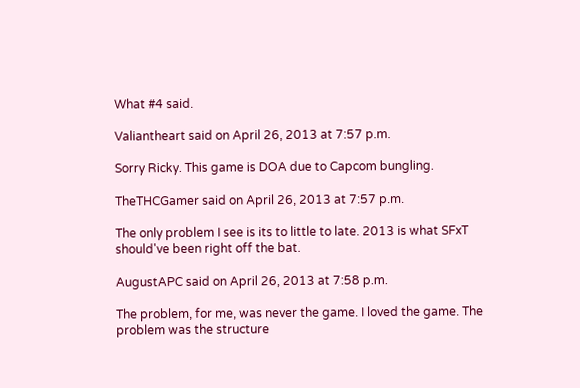What #4 said.

Valiantheart said on April 26, 2013 at 7:57 p.m.

Sorry Ricky. This game is DOA due to Capcom bungling.

TheTHCGamer said on April 26, 2013 at 7:57 p.m.

The only problem I see is its to little to late. 2013 is what SFxT should've been right off the bat.

AugustAPC said on April 26, 2013 at 7:58 p.m.

The problem, for me, was never the game. I loved the game. The problem was the structure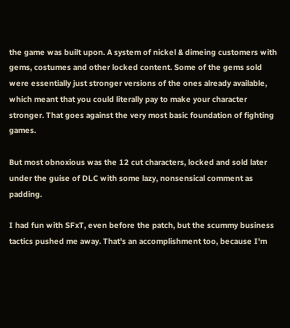the game was built upon. A system of nickel & dimeing customers with gems, costumes and other locked content. Some of the gems sold were essentially just stronger versions of the ones already available, which meant that you could literally pay to make your character stronger. That goes against the very most basic foundation of fighting games.

But most obnoxious was the 12 cut characters, locked and sold later under the guise of DLC with some lazy, nonsensical comment as padding.

I had fun with SFxT, even before the patch, but the scummy business tactics pushed me away. That's an accomplishment too, because I'm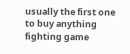usually the first one to buy anything fighting game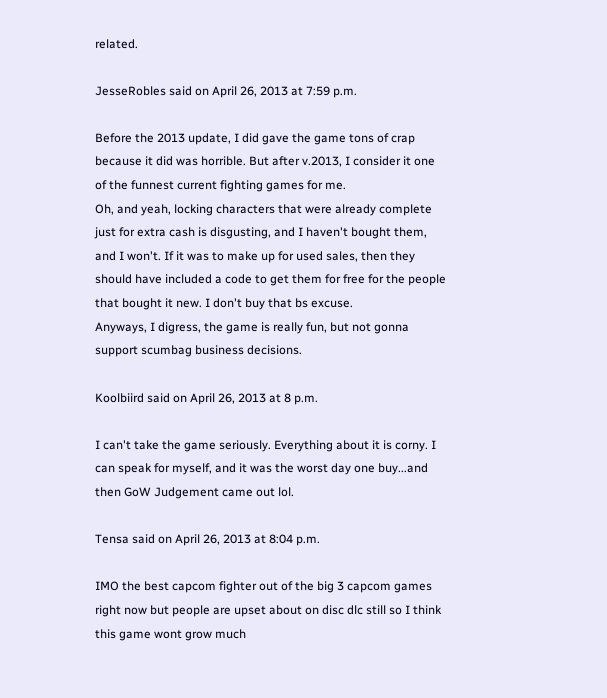related.

JesseRobles said on April 26, 2013 at 7:59 p.m.

Before the 2013 update, I did gave the game tons of crap because it did was horrible. But after v.2013, I consider it one of the funnest current fighting games for me.
Oh, and yeah, locking characters that were already complete just for extra cash is disgusting, and I haven't bought them, and I won't. If it was to make up for used sales, then they should have included a code to get them for free for the people that bought it new. I don't buy that bs excuse.
Anyways, I digress, the game is really fun, but not gonna support scumbag business decisions.

Koolbiird said on April 26, 2013 at 8 p.m.

I can't take the game seriously. Everything about it is corny. I can speak for myself, and it was the worst day one buy...and then GoW Judgement came out lol.

Tensa said on April 26, 2013 at 8:04 p.m.

IMO the best capcom fighter out of the big 3 capcom games right now but people are upset about on disc dlc still so I think this game wont grow much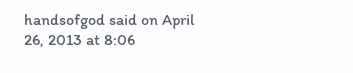handsofgod said on April 26, 2013 at 8:06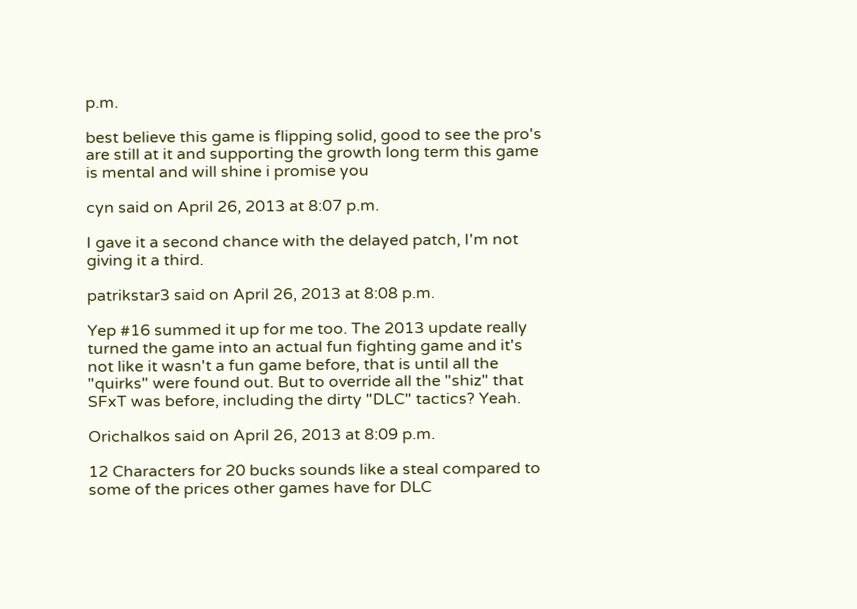p.m.

best believe this game is flipping solid, good to see the pro's are still at it and supporting the growth long term this game is mental and will shine i promise you

cyn said on April 26, 2013 at 8:07 p.m.

I gave it a second chance with the delayed patch, I'm not giving it a third.

patrikstar3 said on April 26, 2013 at 8:08 p.m.

Yep #16 summed it up for me too. The 2013 update really turned the game into an actual fun fighting game and it's not like it wasn't a fun game before, that is until all the "quirks" were found out. But to override all the "shiz" that SFxT was before, including the dirty "DLC" tactics? Yeah.

Orichalkos said on April 26, 2013 at 8:09 p.m.

12 Characters for 20 bucks sounds like a steal compared to some of the prices other games have for DLC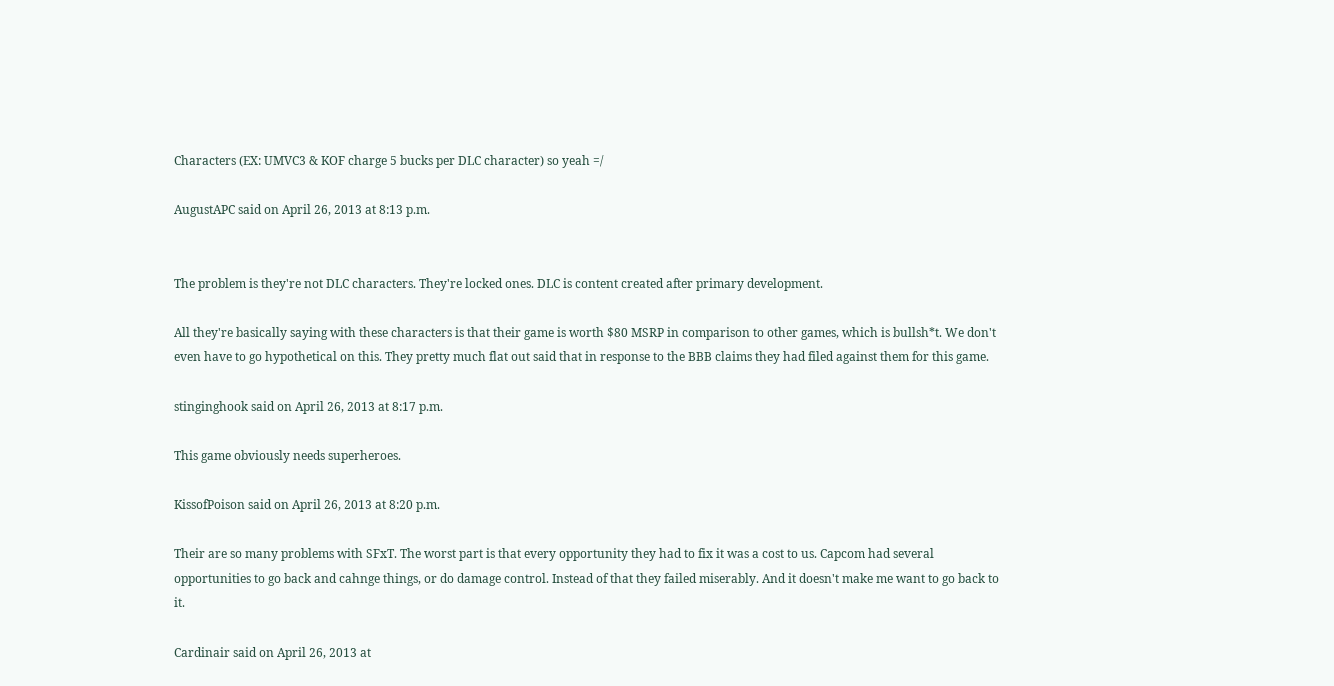Characters (EX: UMVC3 & KOF charge 5 bucks per DLC character) so yeah =/

AugustAPC said on April 26, 2013 at 8:13 p.m.


The problem is they're not DLC characters. They're locked ones. DLC is content created after primary development.

All they're basically saying with these characters is that their game is worth $80 MSRP in comparison to other games, which is bullsh*t. We don't even have to go hypothetical on this. They pretty much flat out said that in response to the BBB claims they had filed against them for this game.

stinginghook said on April 26, 2013 at 8:17 p.m.

This game obviously needs superheroes.

KissofPoison said on April 26, 2013 at 8:20 p.m.

Their are so many problems with SFxT. The worst part is that every opportunity they had to fix it was a cost to us. Capcom had several opportunities to go back and cahnge things, or do damage control. Instead of that they failed miserably. And it doesn't make me want to go back to it.

Cardinair said on April 26, 2013 at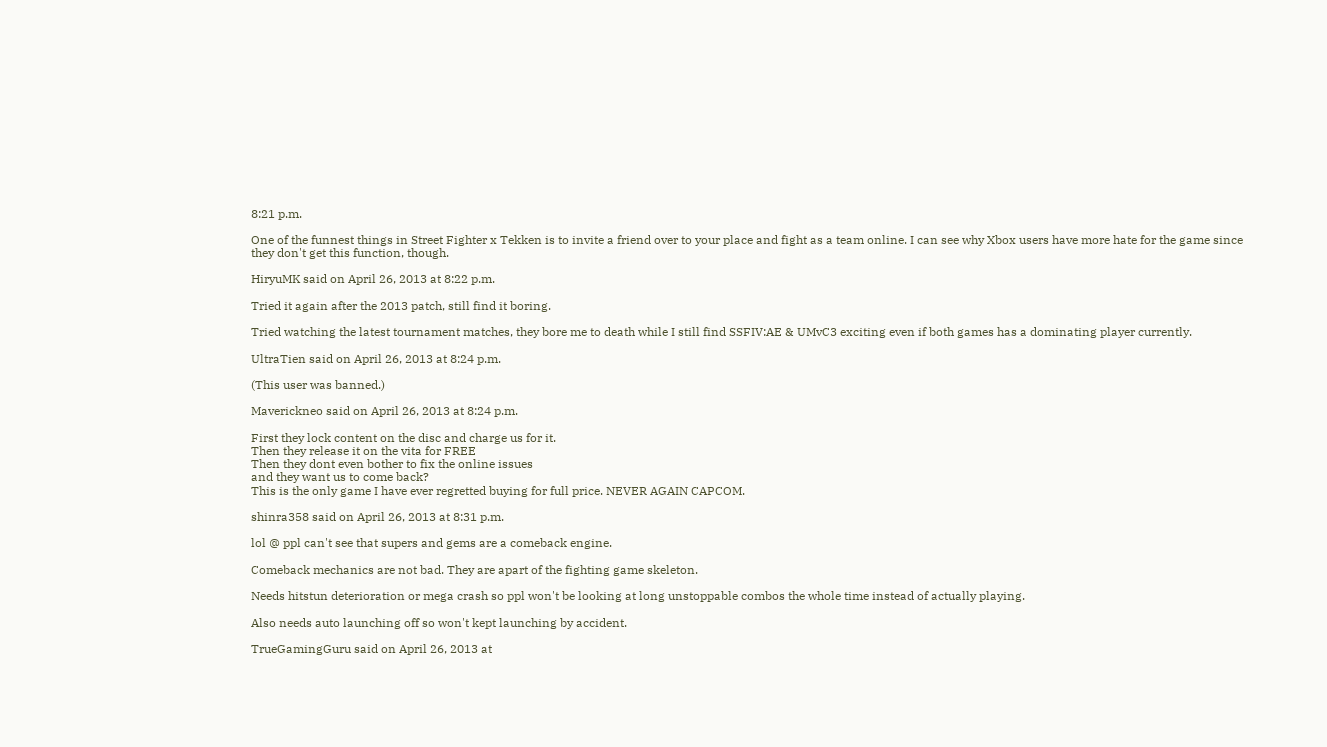8:21 p.m.

One of the funnest things in Street Fighter x Tekken is to invite a friend over to your place and fight as a team online. I can see why Xbox users have more hate for the game since they don't get this function, though.

HiryuMK said on April 26, 2013 at 8:22 p.m.

Tried it again after the 2013 patch, still find it boring.

Tried watching the latest tournament matches, they bore me to death while I still find SSFIV:AE & UMvC3 exciting even if both games has a dominating player currently.

UltraTien said on April 26, 2013 at 8:24 p.m.

(This user was banned.)

Maverickneo said on April 26, 2013 at 8:24 p.m.

First they lock content on the disc and charge us for it.
Then they release it on the vita for FREE
Then they dont even bother to fix the online issues
and they want us to come back?
This is the only game I have ever regretted buying for full price. NEVER AGAIN CAPCOM.

shinra358 said on April 26, 2013 at 8:31 p.m.

lol @ ppl can't see that supers and gems are a comeback engine.

Comeback mechanics are not bad. They are apart of the fighting game skeleton.

Needs hitstun deterioration or mega crash so ppl won't be looking at long unstoppable combos the whole time instead of actually playing.

Also needs auto launching off so won't kept launching by accident.

TrueGamingGuru said on April 26, 2013 at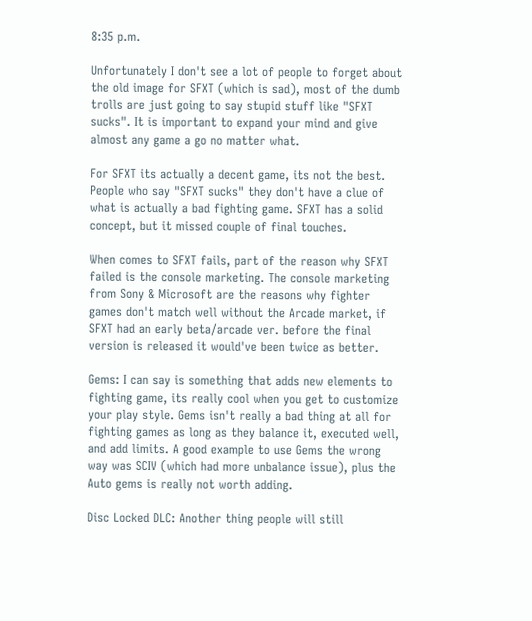8:35 p.m.

Unfortunately I don't see a lot of people to forget about the old image for SFXT (which is sad), most of the dumb trolls are just going to say stupid stuff like "SFXT sucks". It is important to expand your mind and give almost any game a go no matter what.

For SFXT its actually a decent game, its not the best. People who say "SFXT sucks" they don't have a clue of what is actually a bad fighting game. SFXT has a solid concept, but it missed couple of final touches.

When comes to SFXT fails, part of the reason why SFXT failed is the console marketing. The console marketing from Sony & Microsoft are the reasons why fighter games don't match well without the Arcade market, if SFXT had an early beta/arcade ver. before the final version is released it would've been twice as better.

Gems: I can say is something that adds new elements to fighting game, its really cool when you get to customize your play style. Gems isn't really a bad thing at all for fighting games as long as they balance it, executed well, and add limits. A good example to use Gems the wrong way was SCIV (which had more unbalance issue), plus the Auto gems is really not worth adding.

Disc Locked DLC: Another thing people will still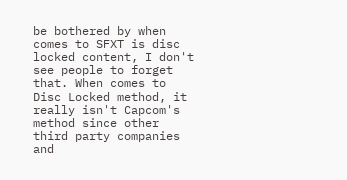be bothered by when comes to SFXT is disc locked content, I don't see people to forget that. When comes to Disc Locked method, it really isn't Capcom's method since other third party companies and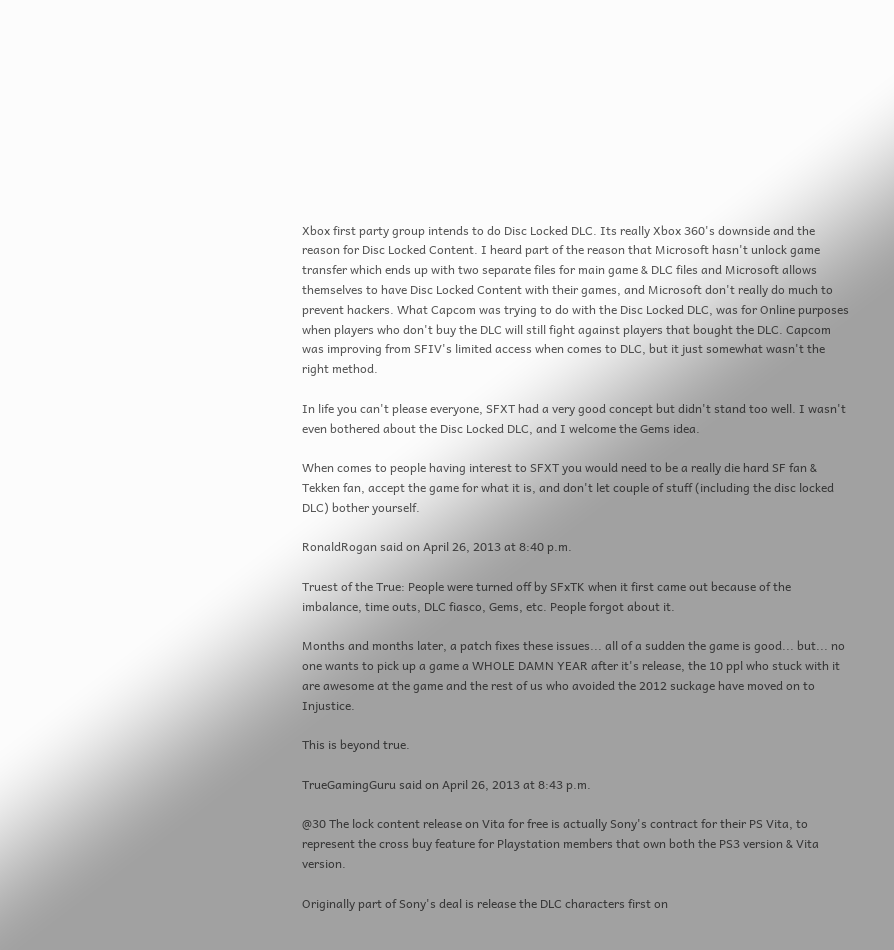Xbox first party group intends to do Disc Locked DLC. Its really Xbox 360's downside and the reason for Disc Locked Content. I heard part of the reason that Microsoft hasn't unlock game transfer which ends up with two separate files for main game & DLC files and Microsoft allows themselves to have Disc Locked Content with their games, and Microsoft don't really do much to prevent hackers. What Capcom was trying to do with the Disc Locked DLC, was for Online purposes when players who don't buy the DLC will still fight against players that bought the DLC. Capcom was improving from SFIV's limited access when comes to DLC, but it just somewhat wasn't the right method.

In life you can't please everyone, SFXT had a very good concept but didn't stand too well. I wasn't even bothered about the Disc Locked DLC, and I welcome the Gems idea.

When comes to people having interest to SFXT you would need to be a really die hard SF fan & Tekken fan, accept the game for what it is, and don't let couple of stuff (including the disc locked DLC) bother yourself.

RonaldRogan said on April 26, 2013 at 8:40 p.m.

Truest of the True: People were turned off by SFxTK when it first came out because of the imbalance, time outs, DLC fiasco, Gems, etc. People forgot about it.

Months and months later, a patch fixes these issues... all of a sudden the game is good... but... no one wants to pick up a game a WHOLE DAMN YEAR after it's release, the 10 ppl who stuck with it are awesome at the game and the rest of us who avoided the 2012 suckage have moved on to Injustice.

This is beyond true.

TrueGamingGuru said on April 26, 2013 at 8:43 p.m.

@30 The lock content release on Vita for free is actually Sony's contract for their PS Vita, to represent the cross buy feature for Playstation members that own both the PS3 version & Vita version.

Originally part of Sony's deal is release the DLC characters first on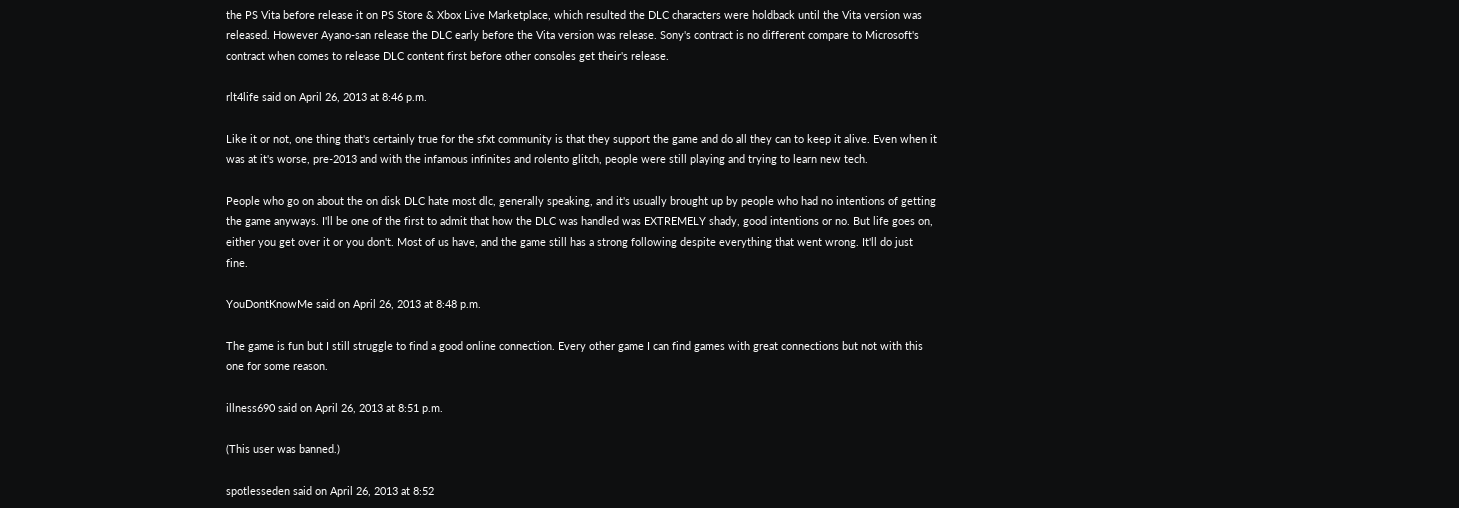the PS Vita before release it on PS Store & Xbox Live Marketplace, which resulted the DLC characters were holdback until the Vita version was released. However Ayano-san release the DLC early before the Vita version was release. Sony's contract is no different compare to Microsoft's contract when comes to release DLC content first before other consoles get their's release.

rlt4life said on April 26, 2013 at 8:46 p.m.

Like it or not, one thing that's certainly true for the sfxt community is that they support the game and do all they can to keep it alive. Even when it was at it's worse, pre-2013 and with the infamous infinites and rolento glitch, people were still playing and trying to learn new tech.

People who go on about the on disk DLC hate most dlc, generally speaking, and it's usually brought up by people who had no intentions of getting the game anyways. I'll be one of the first to admit that how the DLC was handled was EXTREMELY shady, good intentions or no. But life goes on, either you get over it or you don't. Most of us have, and the game still has a strong following despite everything that went wrong. It'll do just fine.

YouDontKnowMe said on April 26, 2013 at 8:48 p.m.

The game is fun but I still struggle to find a good online connection. Every other game I can find games with great connections but not with this one for some reason.

illness690 said on April 26, 2013 at 8:51 p.m.

(This user was banned.)

spotlesseden said on April 26, 2013 at 8:52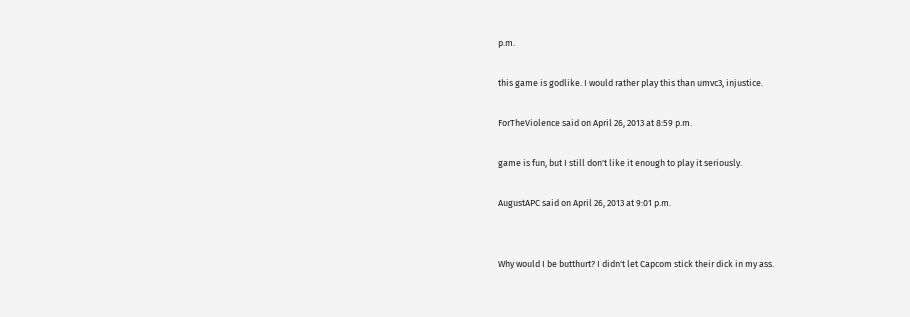p.m.

this game is godlike. I would rather play this than umvc3, injustice.

ForTheViolence said on April 26, 2013 at 8:59 p.m.

game is fun, but I still don't like it enough to play it seriously.

AugustAPC said on April 26, 2013 at 9:01 p.m.


Why would I be butthurt? I didn't let Capcom stick their dick in my ass.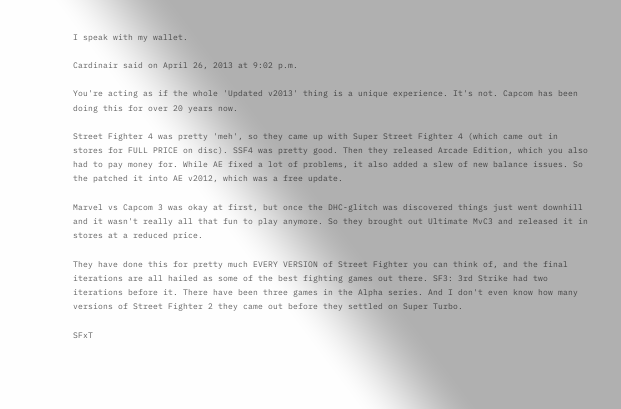I speak with my wallet.

Cardinair said on April 26, 2013 at 9:02 p.m.

You're acting as if the whole 'Updated v2013' thing is a unique experience. It's not. Capcom has been doing this for over 20 years now.

Street Fighter 4 was pretty 'meh', so they came up with Super Street Fighter 4 (which came out in stores for FULL PRICE on disc). SSF4 was pretty good. Then they released Arcade Edition, which you also had to pay money for. While AE fixed a lot of problems, it also added a slew of new balance issues. So the patched it into AE v2012, which was a free update.

Marvel vs Capcom 3 was okay at first, but once the DHC-glitch was discovered things just went downhill and it wasn't really all that fun to play anymore. So they brought out Ultimate MvC3 and released it in stores at a reduced price.

They have done this for pretty much EVERY VERSION of Street Fighter you can think of, and the final iterations are all hailed as some of the best fighting games out there. SF3: 3rd Strike had two iterations before it. There have been three games in the Alpha series. And I don't even know how many versions of Street Fighter 2 they came out before they settled on Super Turbo.

SFxT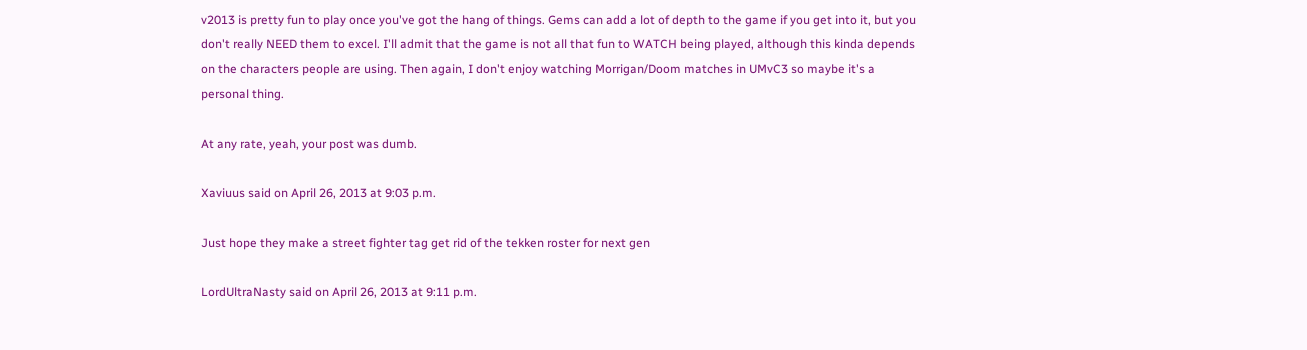v2013 is pretty fun to play once you've got the hang of things. Gems can add a lot of depth to the game if you get into it, but you don't really NEED them to excel. I'll admit that the game is not all that fun to WATCH being played, although this kinda depends on the characters people are using. Then again, I don't enjoy watching Morrigan/Doom matches in UMvC3 so maybe it's a personal thing.

At any rate, yeah, your post was dumb.

Xaviuus said on April 26, 2013 at 9:03 p.m.

Just hope they make a street fighter tag get rid of the tekken roster for next gen

LordUltraNasty said on April 26, 2013 at 9:11 p.m.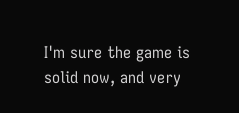I'm sure the game is solid now, and very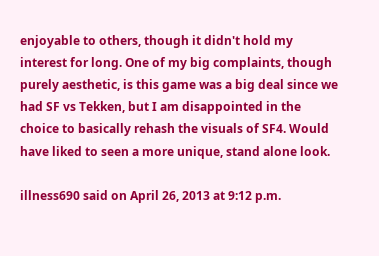enjoyable to others, though it didn't hold my interest for long. One of my big complaints, though purely aesthetic, is this game was a big deal since we had SF vs Tekken, but I am disappointed in the choice to basically rehash the visuals of SF4. Would have liked to seen a more unique, stand alone look.

illness690 said on April 26, 2013 at 9:12 p.m.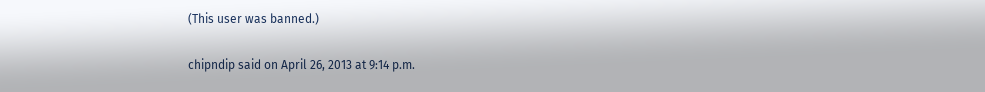(This user was banned.)

chipndip said on April 26, 2013 at 9:14 p.m.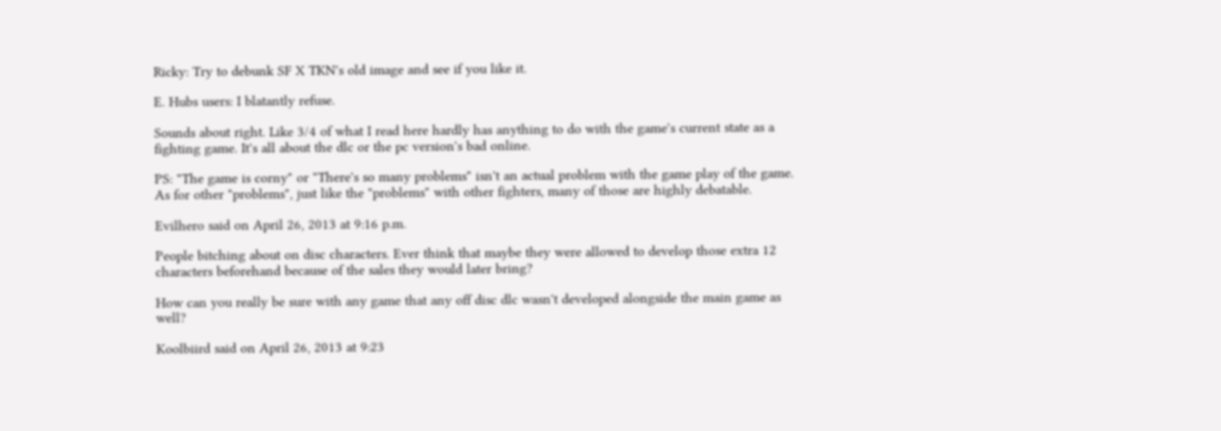Ricky: Try to debunk SF X TKN's old image and see if you like it.

E. Hubs users: I blatantly refuse.

Sounds about right. Like 3/4 of what I read here hardly has anything to do with the game's current state as a fighting game. It's all about the dlc or the pc version's bad online.

PS: "The game is corny" or "There's so many problems" isn't an actual problem with the game play of the game. As for other "problems", just like the "problems" with other fighters, many of those are highly debatable.

Evilhero said on April 26, 2013 at 9:16 p.m.

People bitching about on disc characters. Ever think that maybe they were allowed to develop those extra 12 characters beforehand because of the sales they would later bring?

How can you really be sure with any game that any off disc dlc wasn't developed alongside the main game as well?

Koolbiird said on April 26, 2013 at 9:23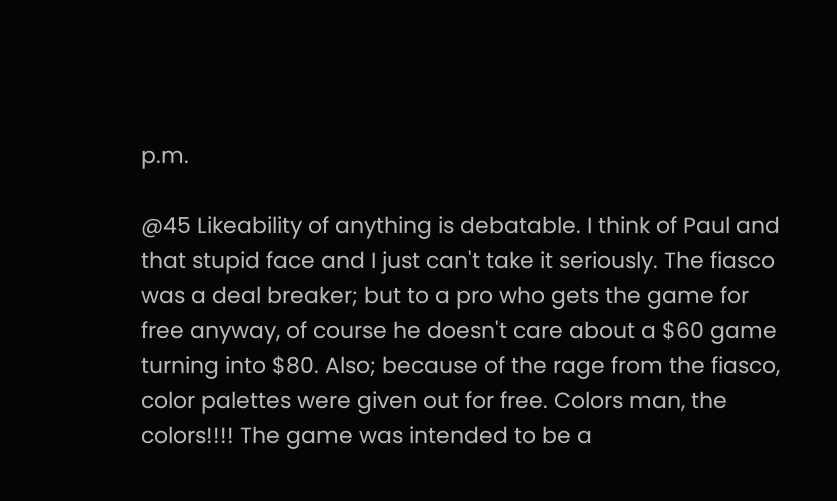p.m.

@45 Likeability of anything is debatable. I think of Paul and that stupid face and I just can't take it seriously. The fiasco was a deal breaker; but to a pro who gets the game for free anyway, of course he doesn't care about a $60 game turning into $80. Also; because of the rage from the fiasco, color palettes were given out for free. Colors man, the colors!!!! The game was intended to be a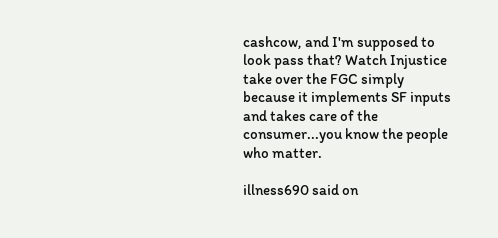cashcow, and I'm supposed to look pass that? Watch Injustice take over the FGC simply because it implements SF inputs and takes care of the consumer...you know the people who matter.

illness690 said on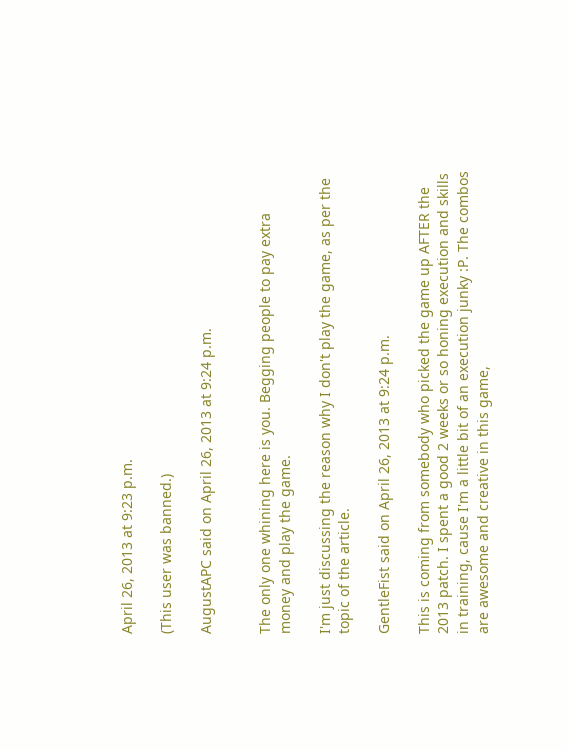April 26, 2013 at 9:23 p.m.

(This user was banned.)

AugustAPC said on April 26, 2013 at 9:24 p.m.


The only one whining here is you. Begging people to pay extra money and play the game.

I'm just discussing the reason why I don't play the game, as per the topic of the article.

GentleFist said on April 26, 2013 at 9:24 p.m.

This is coming from somebody who picked the game up AFTER the 2013 patch. I spent a good 2 weeks or so honing execution and skills in training, cause I'm a little bit of an execution junky :P. The combos are awesome and creative in this game,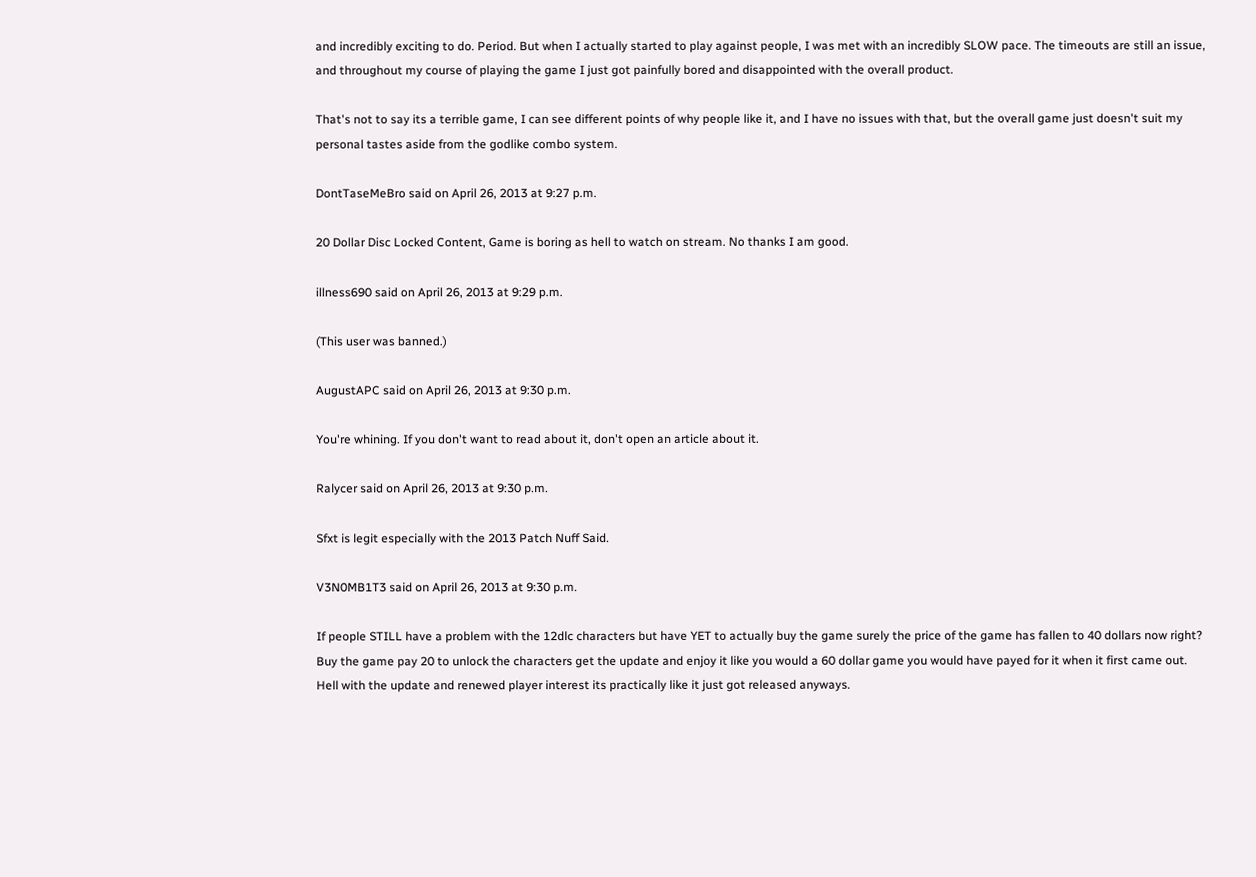and incredibly exciting to do. Period. But when I actually started to play against people, I was met with an incredibly SLOW pace. The timeouts are still an issue, and throughout my course of playing the game I just got painfully bored and disappointed with the overall product.

That's not to say its a terrible game, I can see different points of why people like it, and I have no issues with that, but the overall game just doesn't suit my personal tastes aside from the godlike combo system.

DontTaseMeBro said on April 26, 2013 at 9:27 p.m.

20 Dollar Disc Locked Content, Game is boring as hell to watch on stream. No thanks I am good.

illness690 said on April 26, 2013 at 9:29 p.m.

(This user was banned.)

AugustAPC said on April 26, 2013 at 9:30 p.m.

You're whining. If you don't want to read about it, don't open an article about it.

Ralycer said on April 26, 2013 at 9:30 p.m.

Sfxt is legit especially with the 2013 Patch Nuff Said.

V3N0MB1T3 said on April 26, 2013 at 9:30 p.m.

If people STILL have a problem with the 12dlc characters but have YET to actually buy the game surely the price of the game has fallen to 40 dollars now right? Buy the game pay 20 to unlock the characters get the update and enjoy it like you would a 60 dollar game you would have payed for it when it first came out. Hell with the update and renewed player interest its practically like it just got released anyways.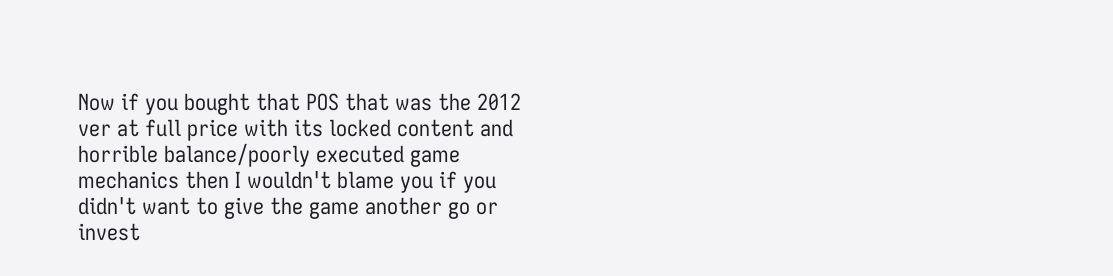Now if you bought that POS that was the 2012 ver at full price with its locked content and horrible balance/poorly executed game mechanics then I wouldn't blame you if you didn't want to give the game another go or invest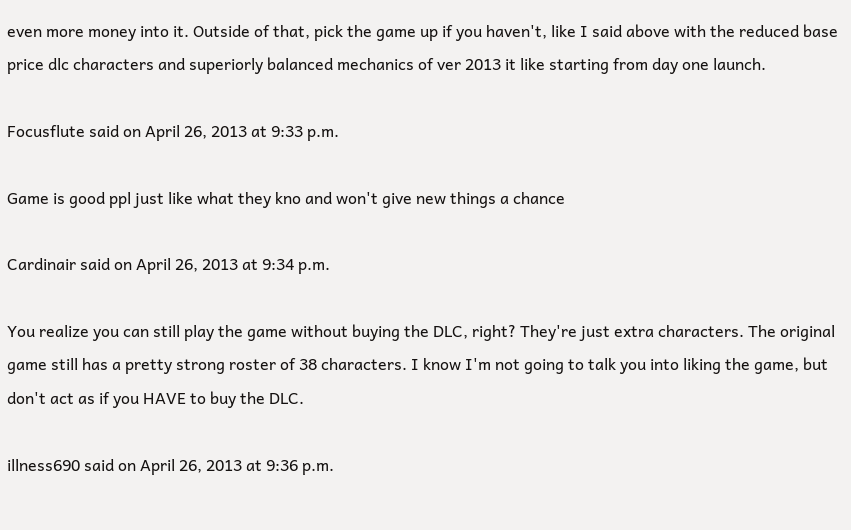even more money into it. Outside of that, pick the game up if you haven't, like I said above with the reduced base price dlc characters and superiorly balanced mechanics of ver 2013 it like starting from day one launch.

Focusflute said on April 26, 2013 at 9:33 p.m.

Game is good ppl just like what they kno and won't give new things a chance

Cardinair said on April 26, 2013 at 9:34 p.m.

You realize you can still play the game without buying the DLC, right? They're just extra characters. The original game still has a pretty strong roster of 38 characters. I know I'm not going to talk you into liking the game, but don't act as if you HAVE to buy the DLC.

illness690 said on April 26, 2013 at 9:36 p.m.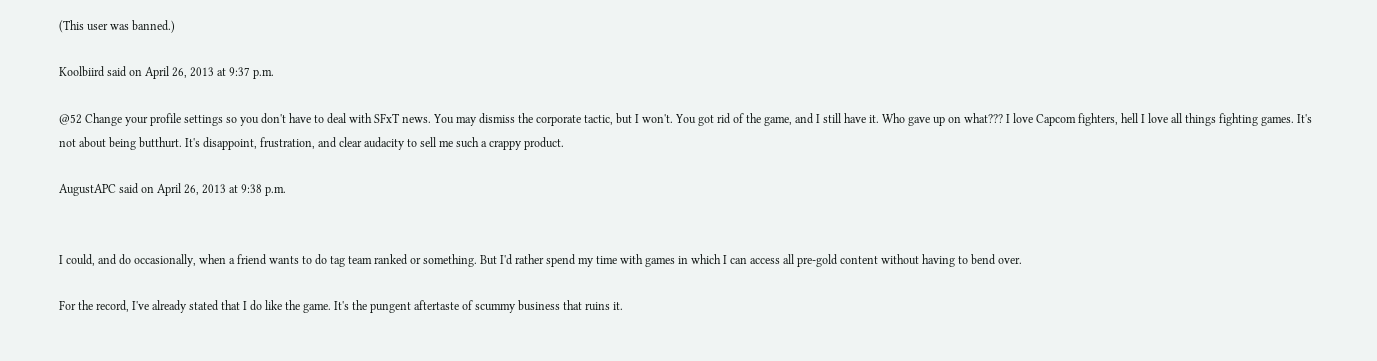(This user was banned.)

Koolbiird said on April 26, 2013 at 9:37 p.m.

@52 Change your profile settings so you don't have to deal with SFxT news. You may dismiss the corporate tactic, but I won't. You got rid of the game, and I still have it. Who gave up on what??? I love Capcom fighters, hell I love all things fighting games. It's not about being butthurt. It's disappoint, frustration, and clear audacity to sell me such a crappy product.

AugustAPC said on April 26, 2013 at 9:38 p.m.


I could, and do occasionally, when a friend wants to do tag team ranked or something. But I'd rather spend my time with games in which I can access all pre-gold content without having to bend over.

For the record, I've already stated that I do like the game. It's the pungent aftertaste of scummy business that ruins it.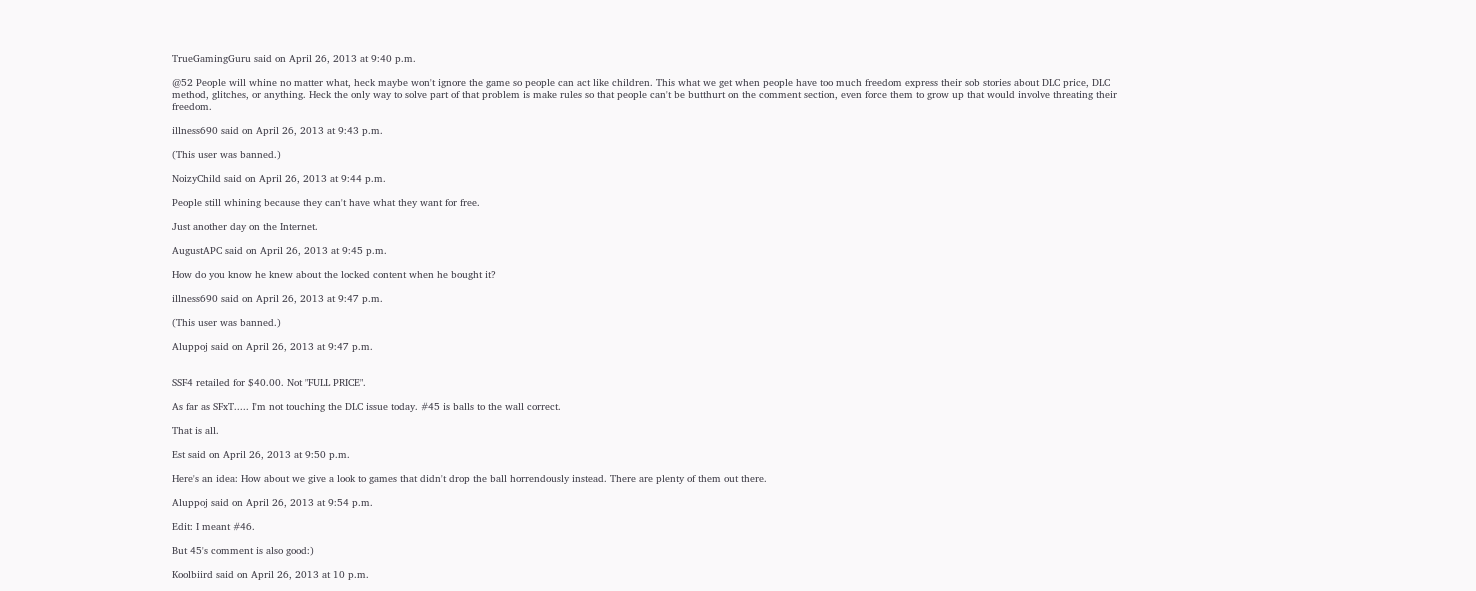TrueGamingGuru said on April 26, 2013 at 9:40 p.m.

@52 People will whine no matter what, heck maybe won't ignore the game so people can act like children. This what we get when people have too much freedom express their sob stories about DLC price, DLC method, glitches, or anything. Heck the only way to solve part of that problem is make rules so that people can't be butthurt on the comment section, even force them to grow up that would involve threating their freedom.

illness690 said on April 26, 2013 at 9:43 p.m.

(This user was banned.)

NoizyChild said on April 26, 2013 at 9:44 p.m.

People still whining because they can't have what they want for free.

Just another day on the Internet.

AugustAPC said on April 26, 2013 at 9:45 p.m.

How do you know he knew about the locked content when he bought it?

illness690 said on April 26, 2013 at 9:47 p.m.

(This user was banned.)

Aluppoj said on April 26, 2013 at 9:47 p.m.


SSF4 retailed for $40.00. Not "FULL PRICE".

As far as SFxT..... I'm not touching the DLC issue today. #45 is balls to the wall correct.

That is all.

Est said on April 26, 2013 at 9:50 p.m.

Here's an idea: How about we give a look to games that didn't drop the ball horrendously instead. There are plenty of them out there.

Aluppoj said on April 26, 2013 at 9:54 p.m.

Edit: I meant #46.

But 45's comment is also good:)

Koolbiird said on April 26, 2013 at 10 p.m.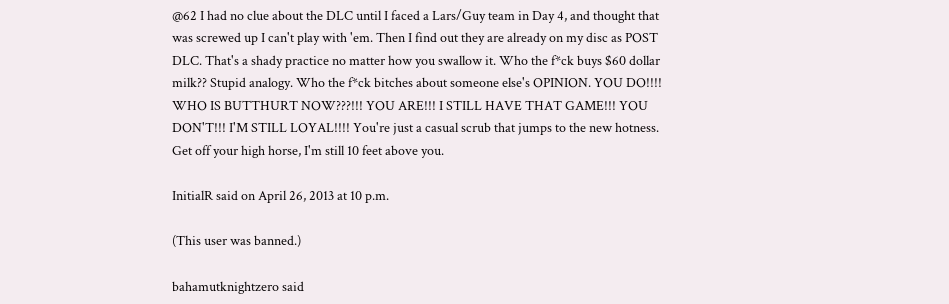@62 I had no clue about the DLC until I faced a Lars/Guy team in Day 4, and thought that was screwed up I can't play with 'em. Then I find out they are already on my disc as POST DLC. That's a shady practice no matter how you swallow it. Who the f*ck buys $60 dollar milk?? Stupid analogy. Who the f*ck bitches about someone else's OPINION. YOU DO!!!! WHO IS BUTTHURT NOW???!!! YOU ARE!!! I STILL HAVE THAT GAME!!! YOU DON'T!!! I'M STILL LOYAL!!!! You're just a casual scrub that jumps to the new hotness. Get off your high horse, I'm still 10 feet above you.

InitialR said on April 26, 2013 at 10 p.m.

(This user was banned.)

bahamutknightzero said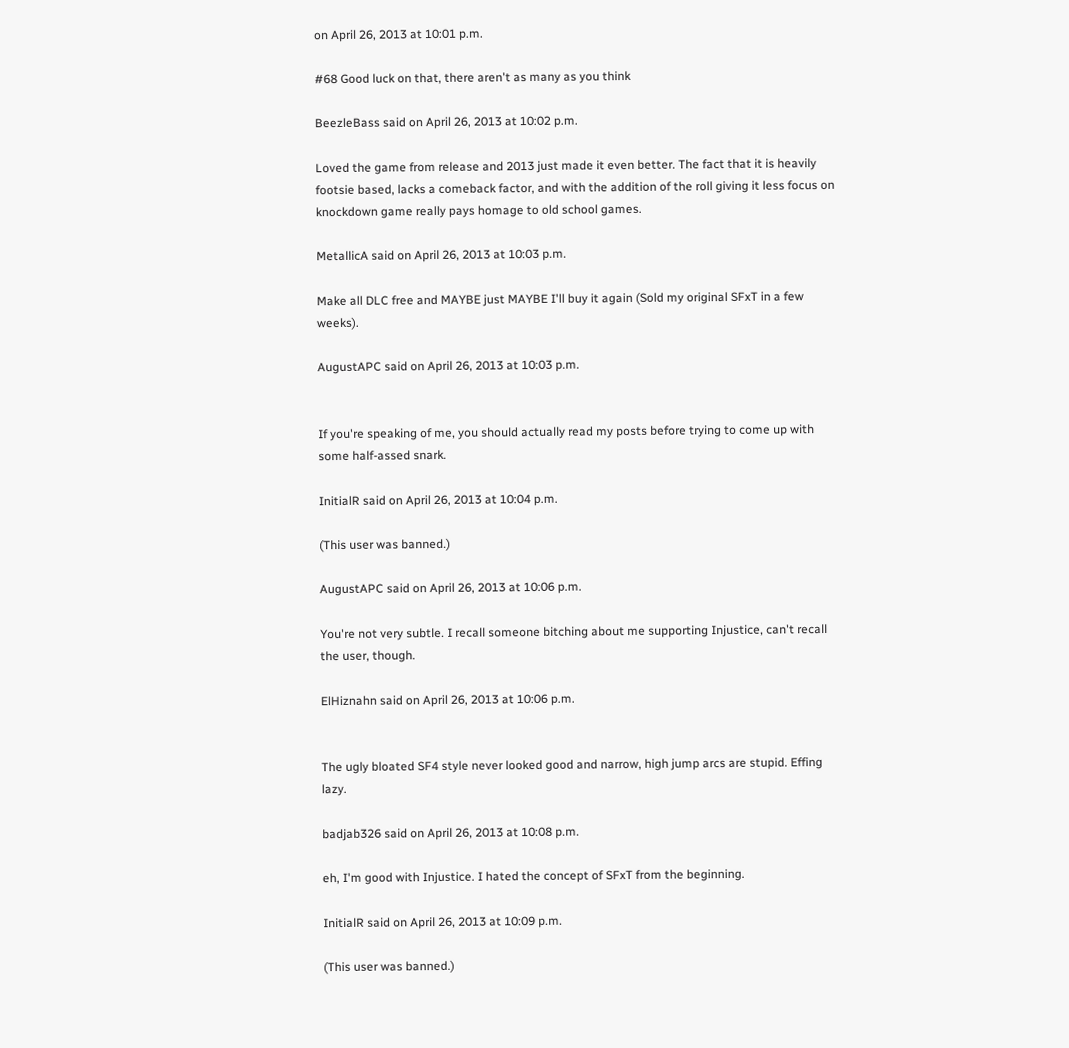on April 26, 2013 at 10:01 p.m.

#68 Good luck on that, there aren't as many as you think

BeezleBass said on April 26, 2013 at 10:02 p.m.

Loved the game from release and 2013 just made it even better. The fact that it is heavily footsie based, lacks a comeback factor, and with the addition of the roll giving it less focus on knockdown game really pays homage to old school games.

MetallicA said on April 26, 2013 at 10:03 p.m.

Make all DLC free and MAYBE just MAYBE I'll buy it again (Sold my original SFxT in a few weeks).

AugustAPC said on April 26, 2013 at 10:03 p.m.


If you're speaking of me, you should actually read my posts before trying to come up with some half-assed snark.

InitialR said on April 26, 2013 at 10:04 p.m.

(This user was banned.)

AugustAPC said on April 26, 2013 at 10:06 p.m.

You're not very subtle. I recall someone bitching about me supporting Injustice, can't recall the user, though.

ElHiznahn said on April 26, 2013 at 10:06 p.m.


The ugly bloated SF4 style never looked good and narrow, high jump arcs are stupid. Effing lazy.

badjab326 said on April 26, 2013 at 10:08 p.m.

eh, I'm good with Injustice. I hated the concept of SFxT from the beginning.

InitialR said on April 26, 2013 at 10:09 p.m.

(This user was banned.)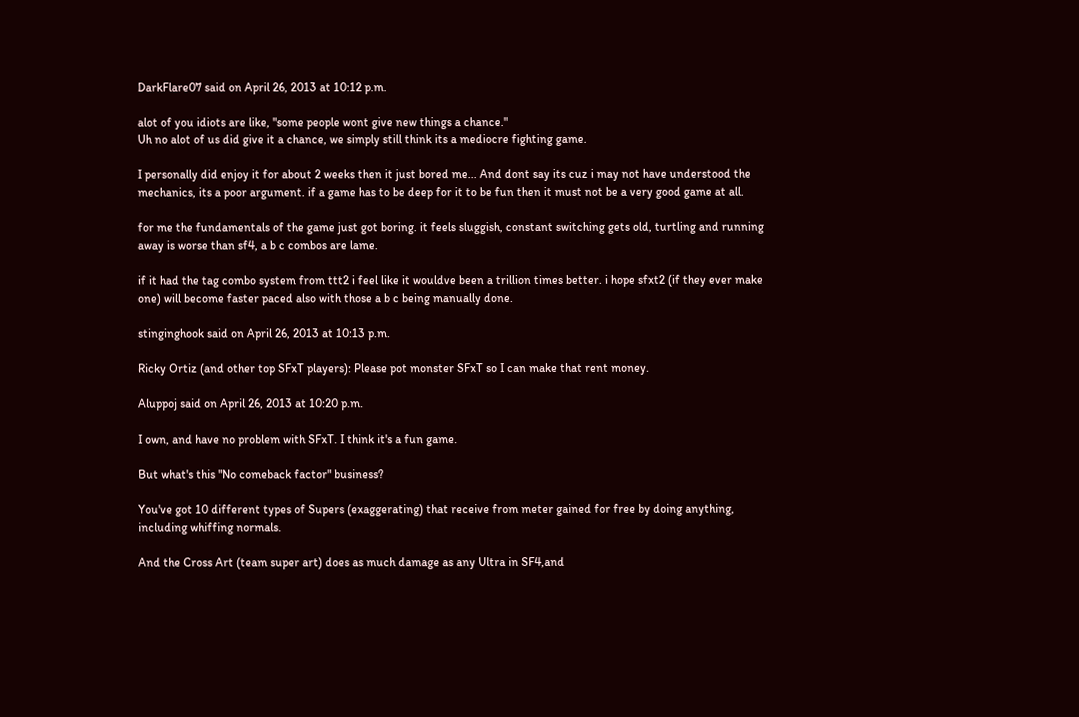DarkFlare07 said on April 26, 2013 at 10:12 p.m.

alot of you idiots are like, "some people wont give new things a chance."
Uh no alot of us did give it a chance, we simply still think its a mediocre fighting game.

I personally did enjoy it for about 2 weeks then it just bored me... And dont say its cuz i may not have understood the mechanics, its a poor argument. if a game has to be deep for it to be fun then it must not be a very good game at all.

for me the fundamentals of the game just got boring. it feels sluggish, constant switching gets old, turtling and running away is worse than sf4, a b c combos are lame.

if it had the tag combo system from ttt2 i feel like it wouldve been a trillion times better. i hope sfxt2 (if they ever make one) will become faster paced also with those a b c being manually done.

stinginghook said on April 26, 2013 at 10:13 p.m.

Ricky Ortiz (and other top SFxT players): Please pot monster SFxT so I can make that rent money.

Aluppoj said on April 26, 2013 at 10:20 p.m.

I own, and have no problem with SFxT. I think it's a fun game.

But what's this "No comeback factor" business?

You've got 10 different types of Supers (exaggerating) that receive from meter gained for free by doing anything, including whiffing normals.

And the Cross Art (team super art) does as much damage as any Ultra in SF4,and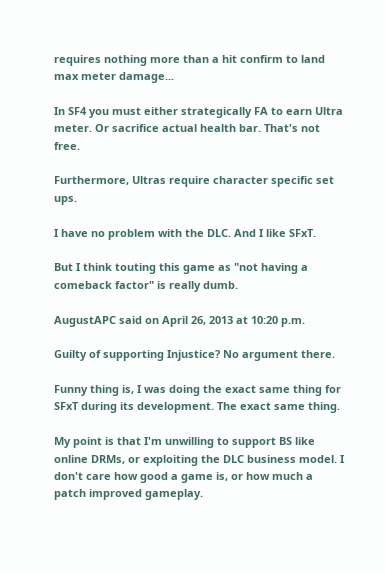requires nothing more than a hit confirm to land max meter damage...

In SF4 you must either strategically FA to earn Ultra meter. Or sacrifice actual health bar. That's not free.

Furthermore, Ultras require character specific set ups.

I have no problem with the DLC. And I like SFxT.

But I think touting this game as "not having a comeback factor" is really dumb.

AugustAPC said on April 26, 2013 at 10:20 p.m.

Guilty of supporting Injustice? No argument there.

Funny thing is, I was doing the exact same thing for SFxT during its development. The exact same thing.

My point is that I'm unwilling to support BS like online DRMs, or exploiting the DLC business model. I don't care how good a game is, or how much a patch improved gameplay.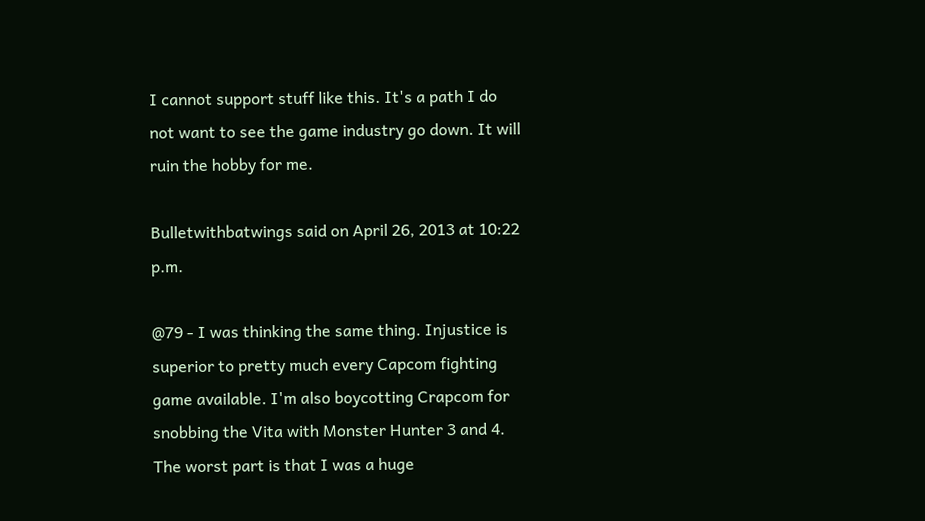I cannot support stuff like this. It's a path I do not want to see the game industry go down. It will ruin the hobby for me.

Bulletwithbatwings said on April 26, 2013 at 10:22 p.m.

@79 - I was thinking the same thing. Injustice is superior to pretty much every Capcom fighting game available. I'm also boycotting Crapcom for snobbing the Vita with Monster Hunter 3 and 4. The worst part is that I was a huge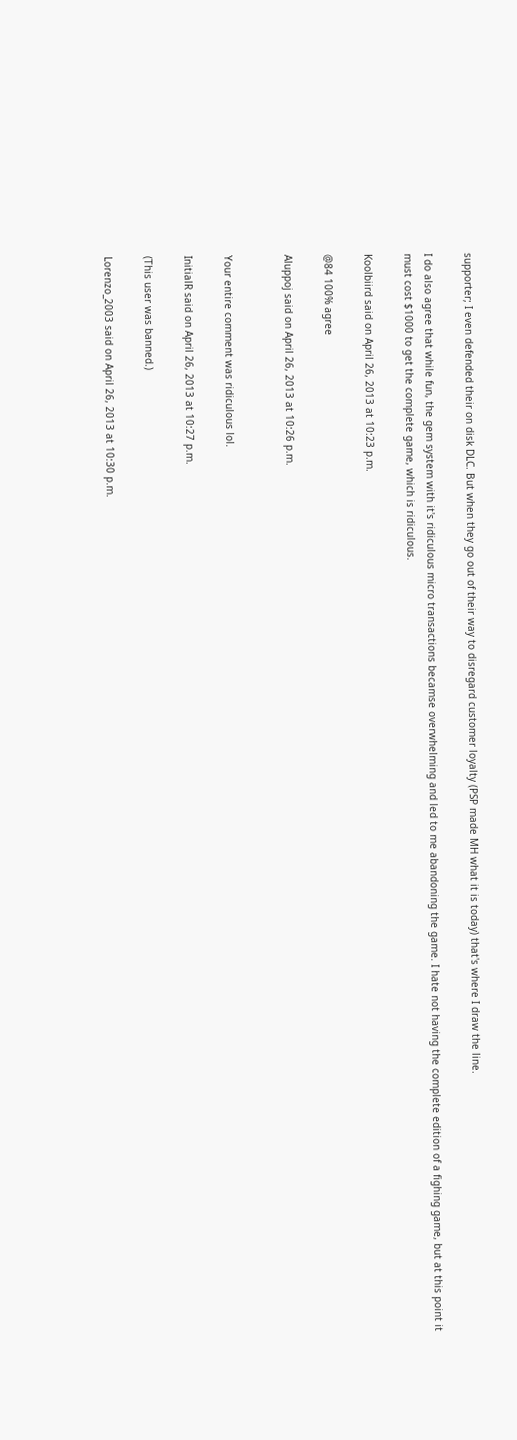supporter; I even defended their on disk DLC. But when they go out of their way to disregard customer loyalty (PSP made MH what it is today) that's where I draw the line.

I do also agree that while fun, the gem system with it's ridiculous micro transactions becamse overwhelming and led to me abandoning the game. I hate not having the complete edition of a fighing game, but at this point it must cost $1000 to get the complete game, which is ridiculous.

Koolbiird said on April 26, 2013 at 10:23 p.m.

@84 100% agree

Aluppoj said on April 26, 2013 at 10:26 p.m.


Your entire comment was ridiculous lol.

InitialR said on April 26, 2013 at 10:27 p.m.

(This user was banned.)

Lorenzo_2003 said on April 26, 2013 at 10:30 p.m.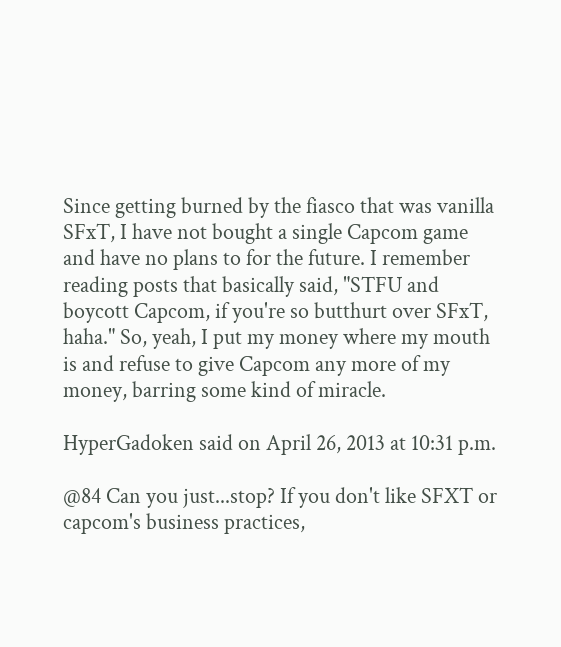Since getting burned by the fiasco that was vanilla SFxT, I have not bought a single Capcom game and have no plans to for the future. I remember reading posts that basically said, "STFU and boycott Capcom, if you're so butthurt over SFxT, haha." So, yeah, I put my money where my mouth is and refuse to give Capcom any more of my money, barring some kind of miracle.

HyperGadoken said on April 26, 2013 at 10:31 p.m.

@84 Can you just...stop? If you don't like SFXT or capcom's business practices,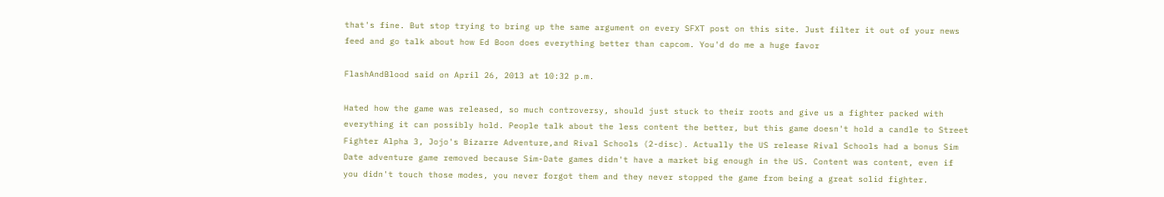that's fine. But stop trying to bring up the same argument on every SFXT post on this site. Just filter it out of your news feed and go talk about how Ed Boon does everything better than capcom. You'd do me a huge favor

FlashAndBlood said on April 26, 2013 at 10:32 p.m.

Hated how the game was released, so much controversy, should just stuck to their roots and give us a fighter packed with everything it can possibly hold. People talk about the less content the better, but this game doesn't hold a candle to Street Fighter Alpha 3, Jojo's Bizarre Adventure,and Rival Schools (2-disc). Actually the US release Rival Schools had a bonus Sim Date adventure game removed because Sim-Date games didn't have a market big enough in the US. Content was content, even if you didn't touch those modes, you never forgot them and they never stopped the game from being a great solid fighter.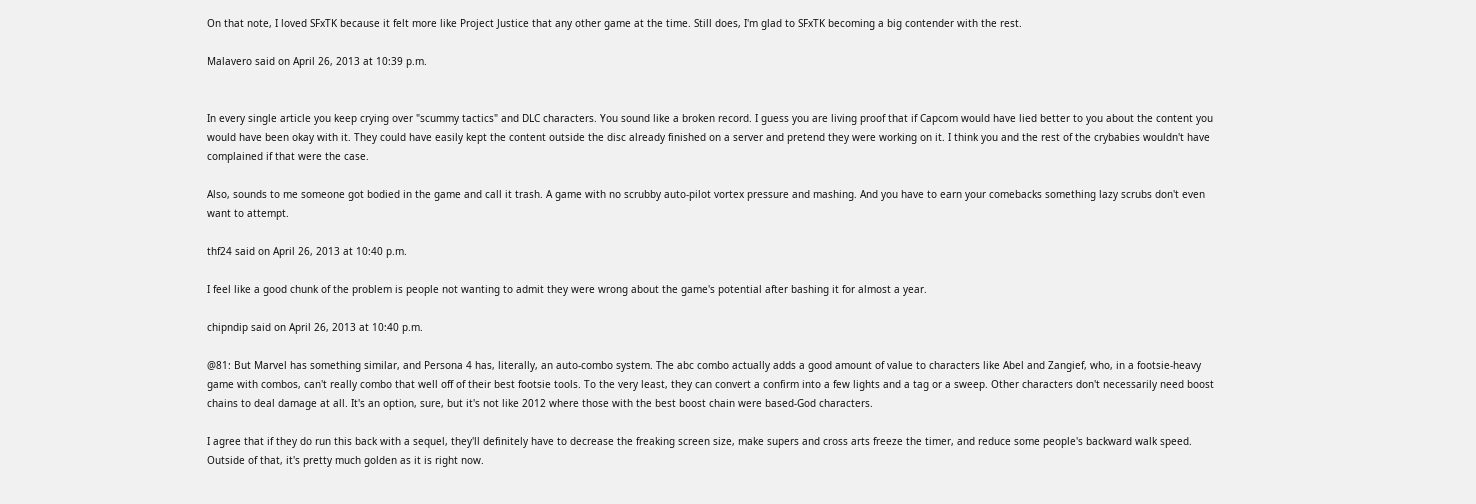On that note, I loved SFxTK because it felt more like Project Justice that any other game at the time. Still does, I'm glad to SFxTK becoming a big contender with the rest.

Malavero said on April 26, 2013 at 10:39 p.m.


In every single article you keep crying over "scummy tactics" and DLC characters. You sound like a broken record. I guess you are living proof that if Capcom would have lied better to you about the content you would have been okay with it. They could have easily kept the content outside the disc already finished on a server and pretend they were working on it. I think you and the rest of the crybabies wouldn't have complained if that were the case.

Also, sounds to me someone got bodied in the game and call it trash. A game with no scrubby auto-pilot vortex pressure and mashing. And you have to earn your comebacks something lazy scrubs don't even want to attempt.

thf24 said on April 26, 2013 at 10:40 p.m.

I feel like a good chunk of the problem is people not wanting to admit they were wrong about the game's potential after bashing it for almost a year.

chipndip said on April 26, 2013 at 10:40 p.m.

@81: But Marvel has something similar, and Persona 4 has, literally, an auto-combo system. The abc combo actually adds a good amount of value to characters like Abel and Zangief, who, in a footsie-heavy game with combos, can't really combo that well off of their best footsie tools. To the very least, they can convert a confirm into a few lights and a tag or a sweep. Other characters don't necessarily need boost chains to deal damage at all. It's an option, sure, but it's not like 2012 where those with the best boost chain were based-God characters.

I agree that if they do run this back with a sequel, they'll definitely have to decrease the freaking screen size, make supers and cross arts freeze the timer, and reduce some people's backward walk speed. Outside of that, it's pretty much golden as it is right now.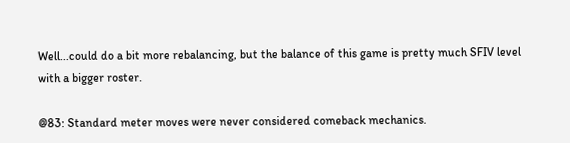Well...could do a bit more rebalancing, but the balance of this game is pretty much SFIV level with a bigger roster.

@83: Standard meter moves were never considered comeback mechanics.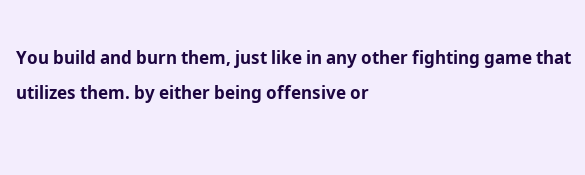You build and burn them, just like in any other fighting game that utilizes them. by either being offensive or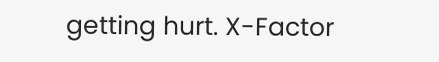getting hurt. X-Factor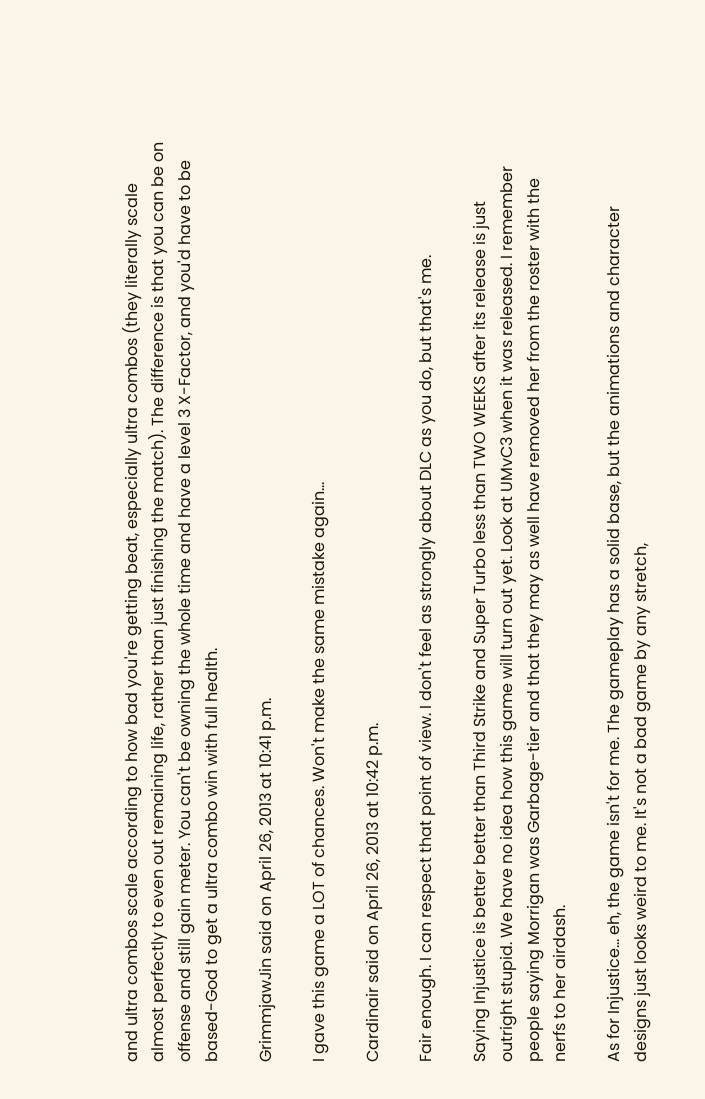and ultra combos scale according to how bad you're getting beat, especially ultra combos (they literally scale almost perfectly to even out remaining life, rather than just finishing the match). The difference is that you can be on offense and still gain meter. You can't be owning the whole time and have a level 3 X-Factor, and you'd have to be based-God to get a ultra combo win with full health.

GrimmjawJin said on April 26, 2013 at 10:41 p.m.

I gave this game a LOT of chances. Won't make the same mistake again...

Cardinair said on April 26, 2013 at 10:42 p.m.

Fair enough. I can respect that point of view. I don't feel as strongly about DLC as you do, but that's me.

Saying Injustice is better better than Third Strike and Super Turbo less than TWO WEEKS after its release is just outright stupid. We have no idea how this game will turn out yet. Look at UMvC3 when it was released. I remember people saying Morrigan was Garbage-tier and that they may as well have removed her from the roster with the nerfs to her airdash.

As for Injustice... eh, the game isn't for me. The gameplay has a solid base, but the animations and character designs just looks weird to me. It's not a bad game by any stretch,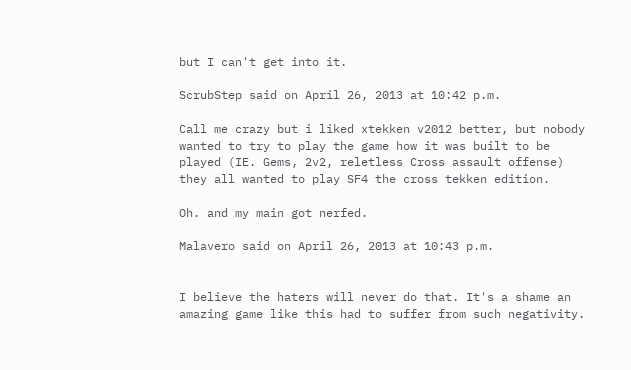but I can't get into it.

ScrubStep said on April 26, 2013 at 10:42 p.m.

Call me crazy but i liked xtekken v2012 better, but nobody wanted to try to play the game how it was built to be played (IE. Gems, 2v2, reletless Cross assault offense) they all wanted to play SF4 the cross tekken edition.

Oh. and my main got nerfed.

Malavero said on April 26, 2013 at 10:43 p.m.


I believe the haters will never do that. It's a shame an amazing game like this had to suffer from such negativity.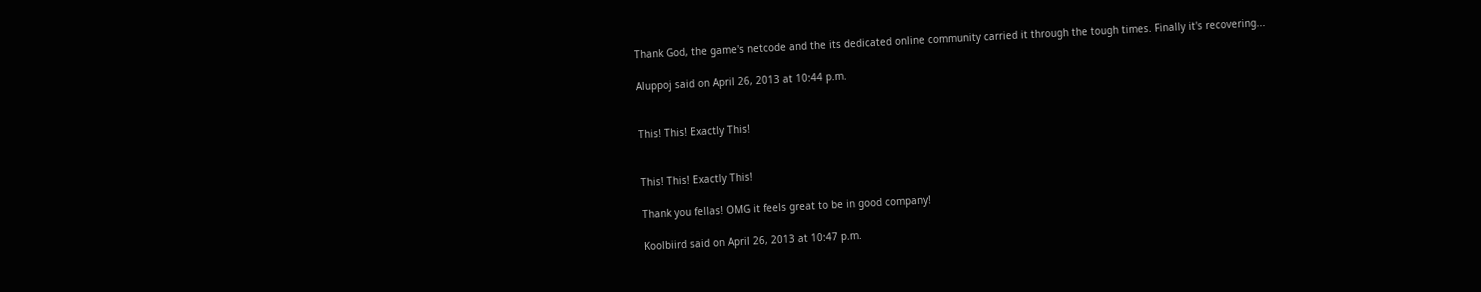Thank God, the game's netcode and the its dedicated online community carried it through the tough times. Finally it's recovering...

Aluppoj said on April 26, 2013 at 10:44 p.m.


This! This! Exactly This!


This! This! Exactly This!

Thank you fellas! OMG it feels great to be in good company!

Koolbiird said on April 26, 2013 at 10:47 p.m.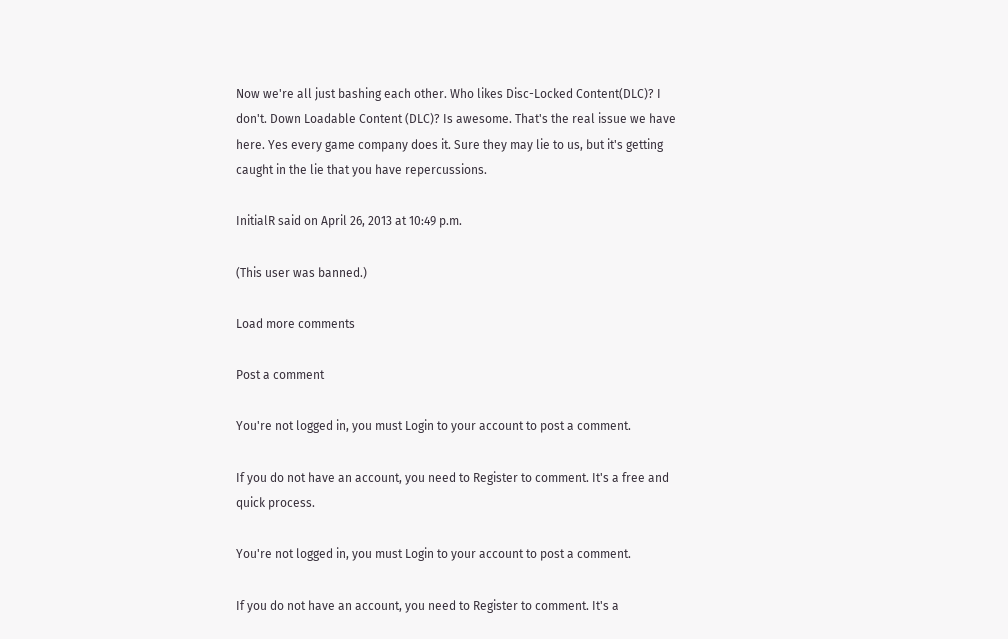Now we're all just bashing each other. Who likes Disc-Locked Content(DLC)? I don't. Down Loadable Content (DLC)? Is awesome. That's the real issue we have here. Yes every game company does it. Sure they may lie to us, but it's getting caught in the lie that you have repercussions.

InitialR said on April 26, 2013 at 10:49 p.m.

(This user was banned.)

Load more comments

Post a comment

You're not logged in, you must Login to your account to post a comment.

If you do not have an account, you need to Register to comment. It's a free and quick process.

You're not logged in, you must Login to your account to post a comment.

If you do not have an account, you need to Register to comment. It's a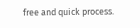free and quick process.